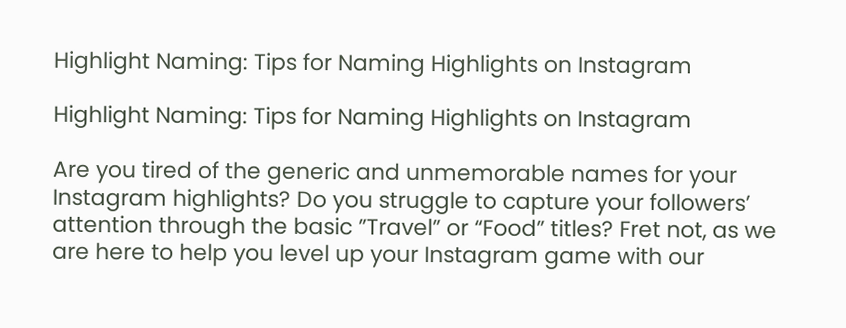Highlight Naming: Tips for Naming Highlights on Instagram

Highlight Naming: Tips for Naming Highlights on Instagram

Are you tired of the generic and unmemorable names for your Instagram highlights? Do you struggle to capture your followers’ attention through the basic ”Travel” or “Food” titles? Fret not, as we are here to help you level up your Instagram game with our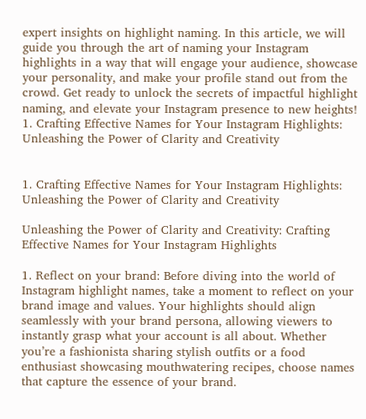expert insights on highlight naming. In this article, we will guide you through the art of naming your Instagram highlights in a way that will engage your audience, showcase your personality, and make your profile stand out from the crowd. Get ready to unlock the secrets of impactful highlight naming, and elevate your Instagram presence to new heights!
1. Crafting Effective Names for Your Instagram Highlights: Unleashing the Power of Clarity and Creativity


1. Crafting Effective Names for Your Instagram Highlights: Unleashing the Power of Clarity and Creativity

Unleashing the Power of Clarity and Creativity: Crafting Effective Names for Your Instagram Highlights

1. Reflect on your brand: Before diving into the world of Instagram highlight names, take a moment to reflect on your brand image and values. Your highlights should align seamlessly with your brand persona, allowing viewers to instantly grasp what your account is all about. Whether you’re a fashionista sharing stylish outfits or a food enthusiast showcasing mouthwatering recipes, choose names that capture the essence of your brand.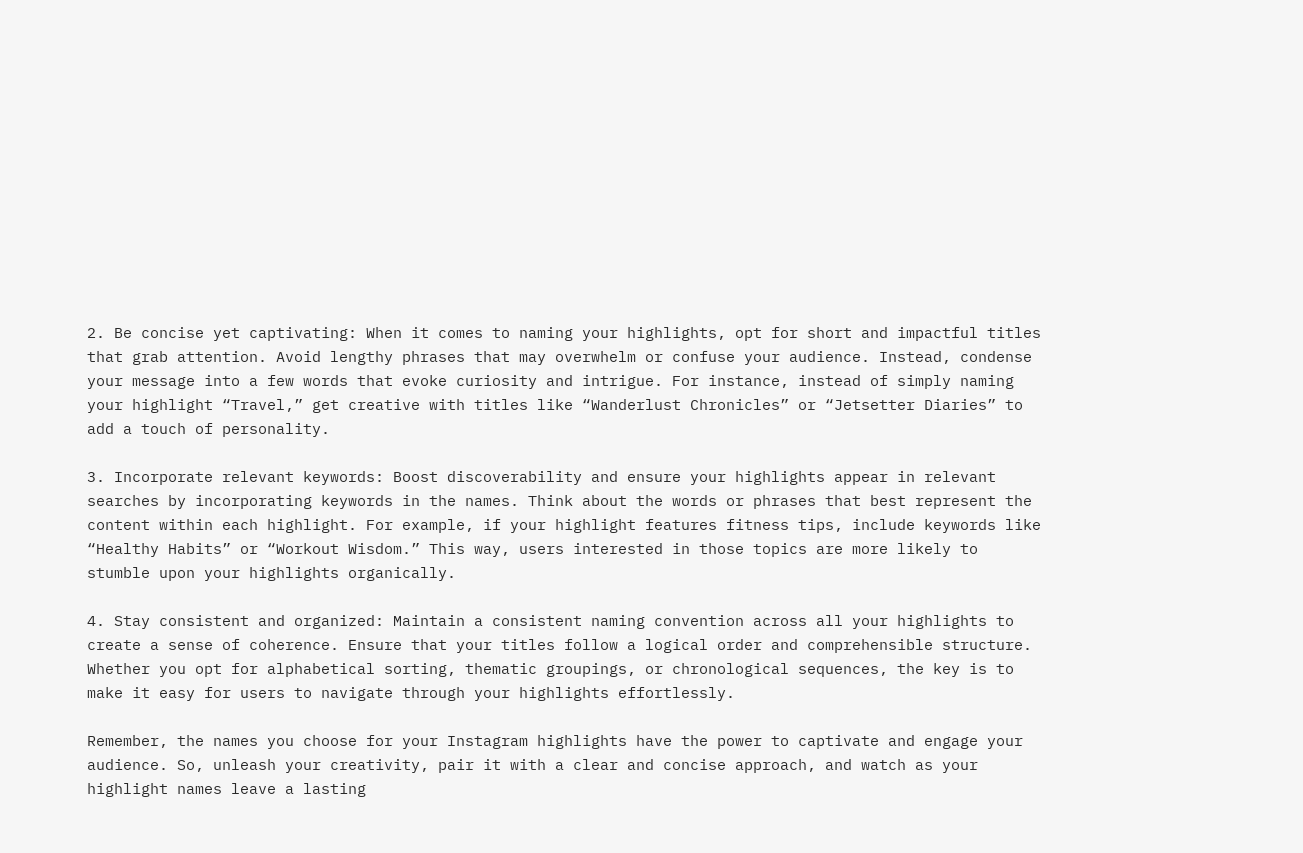2. Be concise yet captivating: When it comes to naming your highlights, opt for short and impactful titles that grab attention. Avoid lengthy phrases that may overwhelm or confuse your audience. Instead, condense your message into a few words that evoke curiosity and intrigue. For instance, instead of simply naming your highlight “Travel,” get creative with titles like “Wanderlust Chronicles” or “Jetsetter Diaries” to add a touch of personality.

3. Incorporate relevant keywords: Boost discoverability and ensure your highlights appear in relevant searches by incorporating keywords in the names. Think about the words or phrases that best represent the content within each highlight. For example, if your highlight features fitness tips, include keywords like “Healthy Habits” or “Workout Wisdom.” This way, users interested in those topics are more likely to stumble upon your highlights organically.

4. Stay consistent and organized: Maintain a consistent naming convention across all your highlights to create a sense of coherence. Ensure that your titles follow a logical order and comprehensible structure. Whether you opt for alphabetical sorting, thematic groupings, or chronological sequences, the key is to make it easy for users to navigate through your highlights effortlessly.

Remember, the names you choose for your Instagram highlights have the power to captivate and engage your audience. So, unleash your creativity, pair it with a clear and concise approach, and watch as your highlight names leave a lasting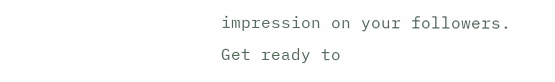impression on your followers. Get ready to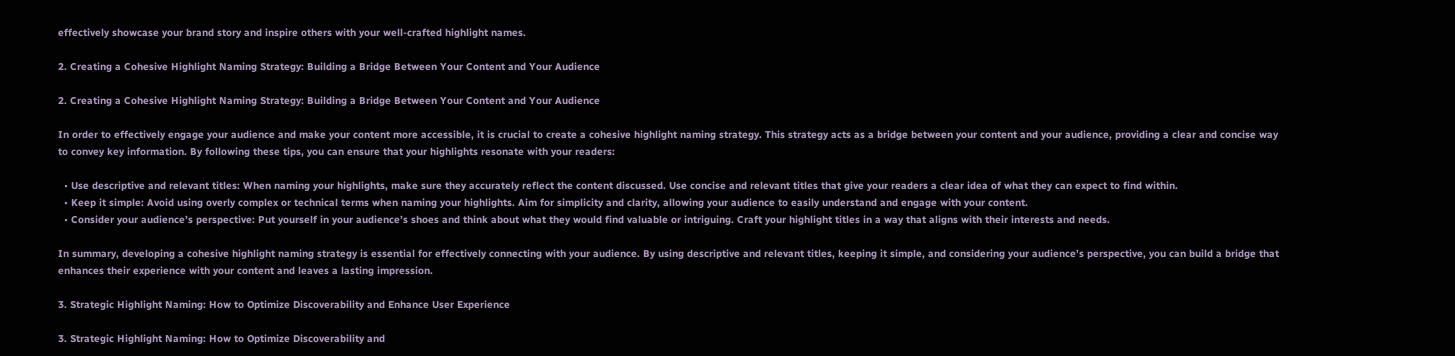effectively showcase your brand story and inspire others with your well-crafted highlight names.

2. Creating a Cohesive Highlight Naming Strategy: Building a Bridge Between Your Content and Your Audience

2. Creating a Cohesive Highlight Naming Strategy: Building a Bridge Between Your Content and Your Audience

In order to effectively engage your audience and make your content more accessible, it is crucial to create a cohesive highlight naming strategy. This strategy acts as a bridge between your content and your audience, providing a clear and concise way to convey key information. By following these tips, you can ensure that your highlights resonate with your readers:

  • Use descriptive and relevant titles: When naming your highlights, make sure they accurately reflect the content discussed. Use concise and relevant titles that give your readers a clear idea of what they can expect to find within.
  • Keep it simple: Avoid using overly complex or technical terms when naming your highlights. Aim for simplicity and clarity, allowing your audience to easily understand and engage with your content.
  • Consider your audience’s perspective: Put yourself in your audience’s shoes and think about what they would find valuable or intriguing. Craft your highlight titles in a way that aligns with their interests and needs.

In summary, developing a cohesive highlight naming strategy is essential for effectively connecting with your audience. By using descriptive and relevant titles, keeping it simple, and considering your audience’s perspective, you can build a bridge that enhances their experience with your content and leaves a lasting impression.

3. Strategic Highlight Naming: How to Optimize Discoverability and Enhance User Experience

3. Strategic Highlight Naming: How to Optimize Discoverability and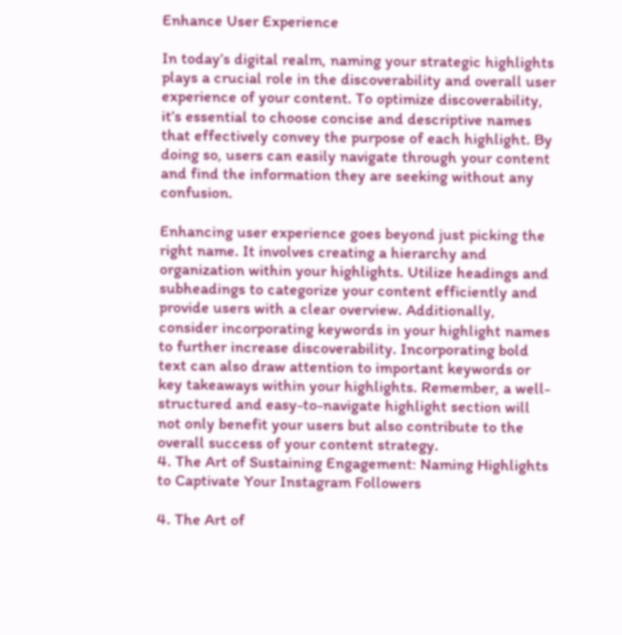Enhance User Experience

In today’s digital realm, naming your strategic highlights plays a crucial role in the discoverability and overall user experience of your content. To optimize discoverability, it’s essential to choose concise and descriptive names that effectively convey the purpose of each highlight. By doing so, users can easily navigate through your content and find the information they are seeking without any confusion.

Enhancing user experience goes beyond just picking the right name. It involves creating a hierarchy and organization within your highlights. Utilize headings and subheadings to categorize your content efficiently and provide users with a clear overview. Additionally, consider incorporating keywords in your highlight names to further increase discoverability. Incorporating bold text can also draw attention to important keywords or key takeaways within your highlights. Remember, a well-structured and easy-to-navigate highlight section will not only benefit your users but also contribute to the overall success of your content strategy.
4. The Art of Sustaining Engagement: Naming Highlights to Captivate Your Instagram Followers

4. The Art of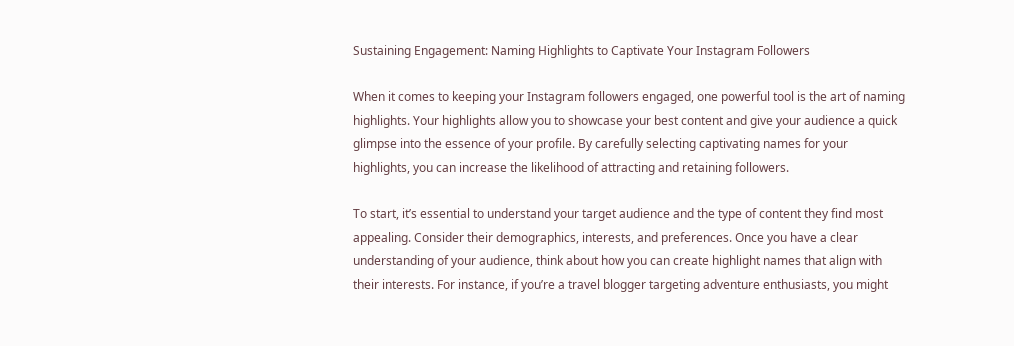Sustaining Engagement: Naming Highlights to Captivate Your Instagram Followers

When it comes to keeping your Instagram followers engaged, one powerful tool is the art of naming highlights. Your highlights allow you to showcase your best content and give your audience a quick glimpse into the essence of your profile. By carefully selecting captivating names for your highlights, you can increase the likelihood of attracting and retaining followers.

To start, it’s essential to understand your target audience and the type of content they find most appealing. Consider their demographics, interests, and preferences. Once you have a clear understanding of your audience, think about how you can create highlight names that align with their interests. For instance, if you’re a travel blogger targeting adventure enthusiasts, you might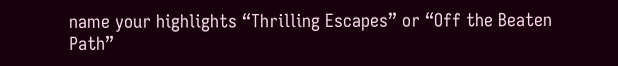name your highlights “Thrilling Escapes” or “Off the Beaten Path”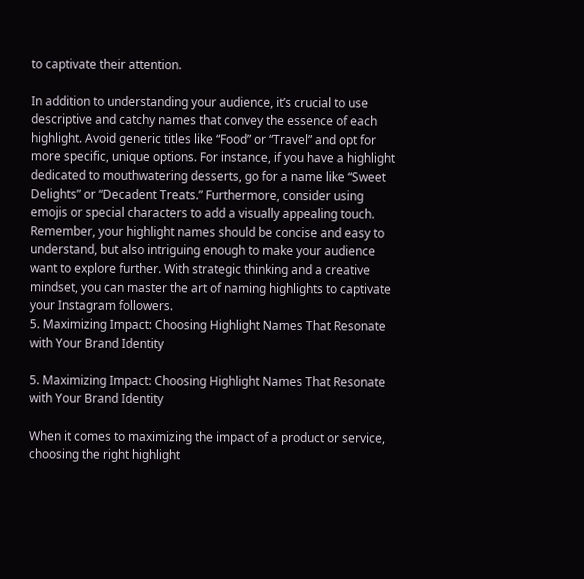to captivate their attention.

In addition to understanding your audience, it’s crucial to use descriptive and catchy names that convey the essence of each highlight. Avoid generic titles like “Food” or “Travel” and opt for more specific, unique options. For instance, if you have a highlight dedicated to mouthwatering desserts, go for a name like “Sweet Delights” or “Decadent Treats.” Furthermore, consider using emojis or special characters to add a visually appealing touch. Remember, your highlight names should be concise and easy to understand, but also intriguing enough to make your audience want to explore further. With strategic thinking and a creative mindset, you can master the art of naming highlights to captivate your Instagram followers.
5. Maximizing Impact: Choosing Highlight Names That Resonate with Your Brand Identity

5. Maximizing Impact: Choosing Highlight Names That Resonate with Your Brand Identity

When it comes to maximizing the impact of a product or service, choosing the right highlight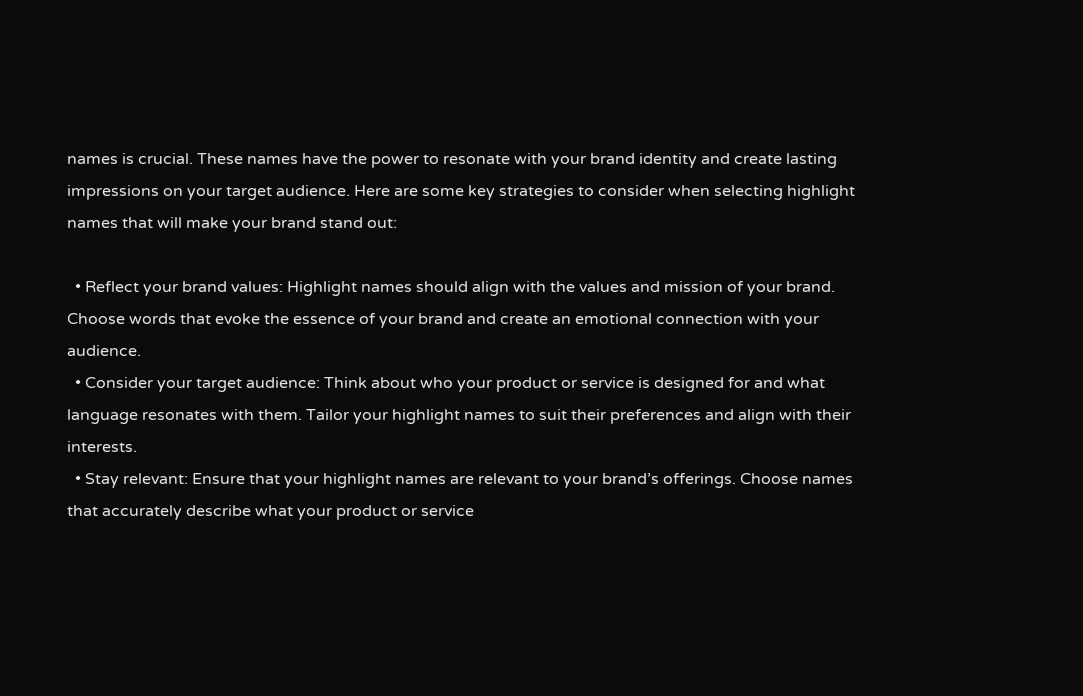names is crucial. These names have the power to resonate with your brand identity and create lasting impressions on your target audience. Here are some key strategies to consider when selecting highlight names that will make your brand stand out:

  • Reflect your brand values: Highlight names should align with the values and mission of your brand. Choose words that evoke the essence of your brand and create an emotional connection with your audience.
  • Consider your target audience: Think about who your product or service is designed for and what language resonates with them. Tailor your highlight names to suit their preferences and align with their interests.
  • Stay relevant: Ensure that your highlight names are relevant to your brand’s offerings. Choose names that accurately describe what your product or service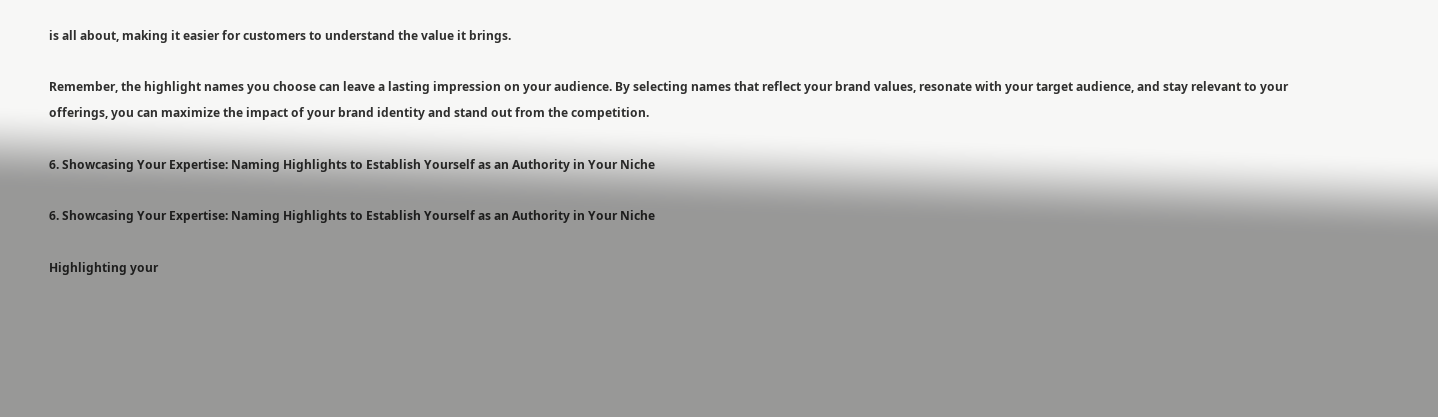is all about, making it easier for customers to understand the value it brings.

Remember, the highlight names you choose can leave a lasting impression on your audience. By selecting names that reflect your brand values, resonate with your target audience, and stay relevant to your offerings, you can maximize the impact of your brand identity and stand out from the competition.

6. Showcasing Your Expertise: Naming Highlights to Establish Yourself as an Authority in Your Niche

6. Showcasing Your Expertise: Naming Highlights to Establish Yourself as an Authority in Your Niche

Highlighting your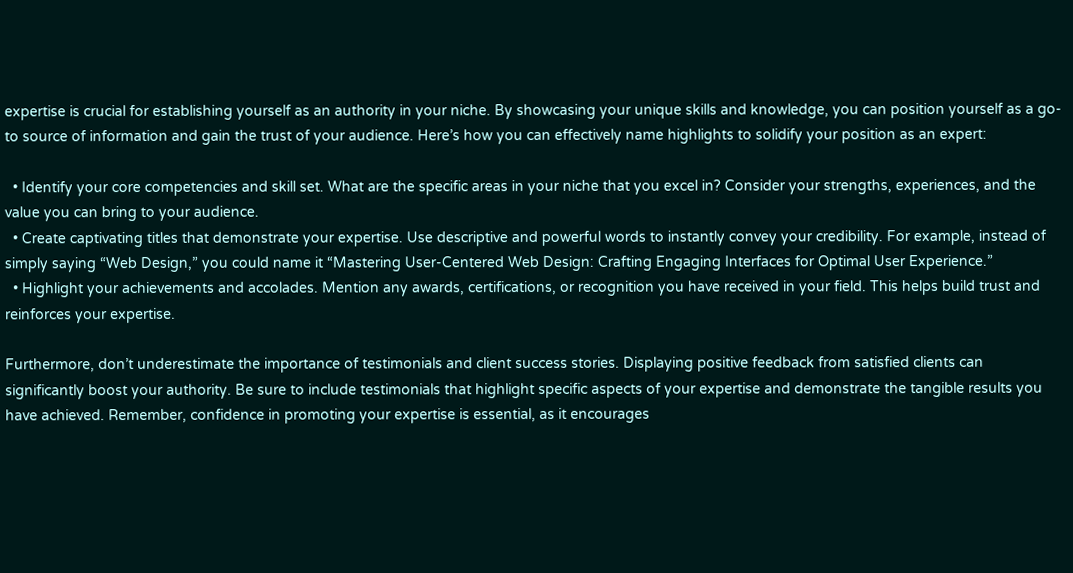expertise is crucial for establishing yourself as an authority in your niche. By showcasing your unique skills and knowledge, you can position yourself as a go-to source of information and gain the trust of your audience. Here’s how you can effectively name highlights to solidify your position as an expert:

  • Identify your core competencies and skill set. What are the specific areas in your niche that you excel in? Consider your strengths, experiences, and the value you can bring to your audience.
  • Create captivating titles that demonstrate your expertise. Use descriptive and powerful words to instantly convey your credibility. For example, instead of simply saying “Web Design,” you could name it “Mastering User-Centered Web Design: Crafting Engaging Interfaces for Optimal User Experience.”
  • Highlight your achievements and accolades. Mention any awards, certifications, or recognition you have received in your field. This helps build trust and reinforces your expertise.

Furthermore, don’t underestimate the importance of testimonials and client success stories. Displaying positive feedback from satisfied clients can significantly boost your authority. Be sure to include testimonials that highlight specific aspects of your expertise and demonstrate the tangible results you have achieved. Remember, confidence in promoting your expertise is essential, as it encourages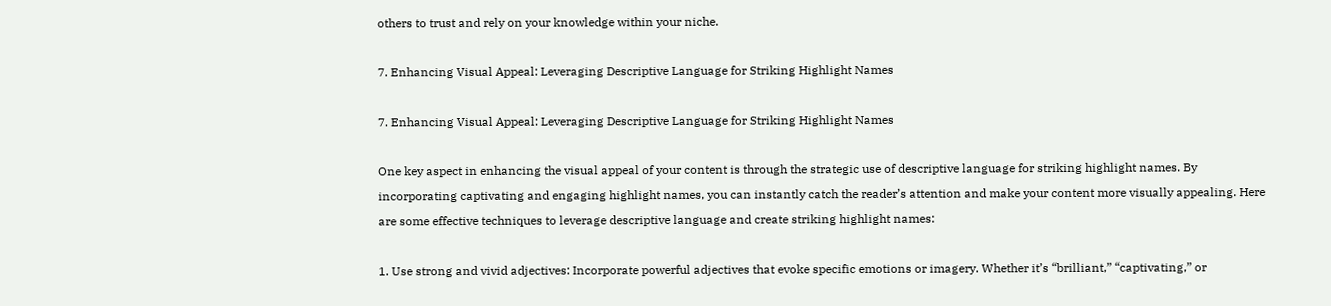others to trust and rely on your knowledge within your niche.

7. Enhancing Visual Appeal: Leveraging Descriptive Language for Striking Highlight Names

7. Enhancing Visual Appeal: Leveraging Descriptive Language for Striking Highlight Names

One key aspect in enhancing the visual appeal of your content is through the strategic use of descriptive language for striking highlight names. By incorporating captivating and engaging highlight names, you can instantly catch the reader’s attention and make your content more visually appealing. Here are some effective techniques to leverage descriptive language and create striking highlight names:

1. Use strong and vivid adjectives: Incorporate powerful adjectives that evoke specific emotions or imagery. Whether it’s “brilliant,” “captivating,” or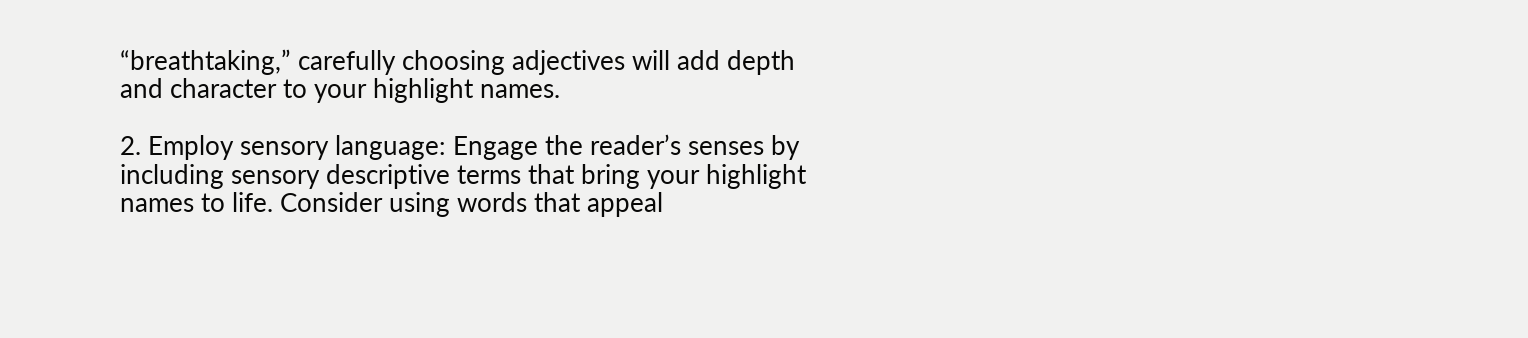“breathtaking,” carefully choosing adjectives will add depth and character to your highlight names.

2. Employ sensory language: Engage the reader’s senses by including sensory descriptive terms that bring your highlight names to life. Consider using words that appeal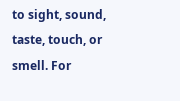to sight, sound, taste, touch, or smell. For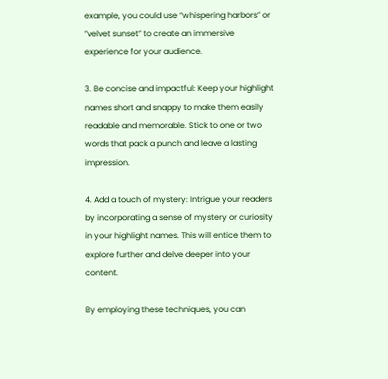example, you could use “whispering harbors” or ”velvet sunset” to create an immersive experience for your audience.

3. Be concise and impactful: Keep your highlight names short and snappy to make them easily readable and memorable. Stick to one or two words that pack a punch and leave a lasting impression.

4. Add a touch of mystery: Intrigue your readers by incorporating a sense of mystery or curiosity in your highlight names. This will entice them to explore further and delve deeper into your content.

By employing these techniques, you can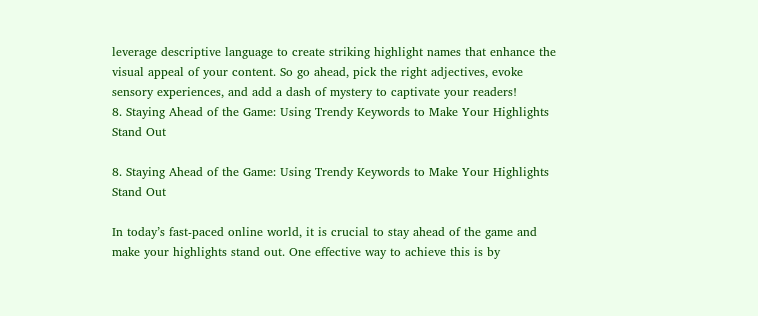leverage descriptive language to create striking highlight names that enhance the visual appeal of your content. So go ahead, pick the right adjectives, evoke sensory experiences, and add a dash of mystery to captivate your readers!
8. Staying Ahead of the Game: Using Trendy Keywords to Make Your Highlights Stand Out

8. Staying Ahead of the Game: Using Trendy Keywords to Make Your Highlights Stand Out

In today’s fast-paced online world, it is crucial to stay ahead of the game and make your highlights stand out. One effective way to achieve this is by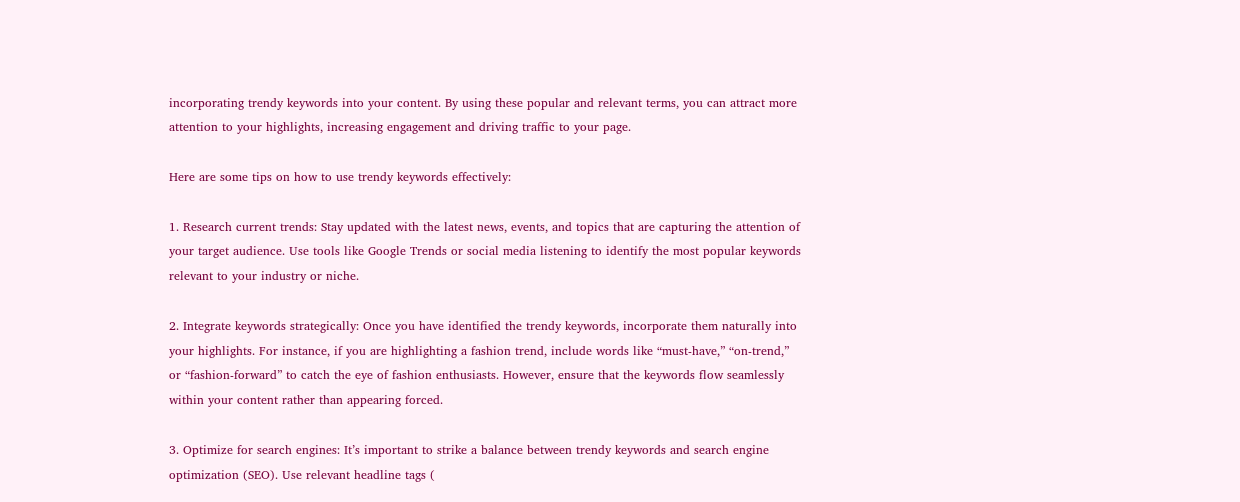incorporating trendy keywords into your content. By using these popular and relevant terms, you can attract more attention to your highlights, increasing engagement and driving traffic to your page.

Here are some tips on how to use trendy keywords effectively:

1. Research current trends: Stay updated with the latest news, events, and topics that are capturing the attention of your target audience. Use tools like Google Trends or social media listening to identify the most popular keywords relevant to your industry or niche.

2. Integrate keywords strategically: Once you have identified the trendy keywords, incorporate them naturally into your highlights. For instance, if you are highlighting a fashion trend, include words like “must-have,” “on-trend,” or “fashion-forward” to catch the eye of fashion enthusiasts. However, ensure that the keywords flow seamlessly within your content rather than appearing forced.

3. Optimize for search engines: It’s important to strike a balance between trendy keywords and search engine optimization (SEO). Use relevant headline tags (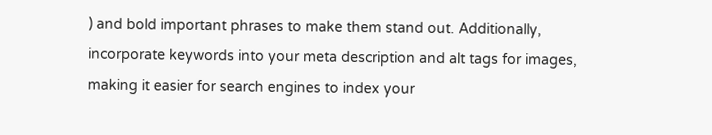) and bold important phrases to make them stand out. Additionally, incorporate keywords into your meta description and alt tags for images, making it easier for search engines to index your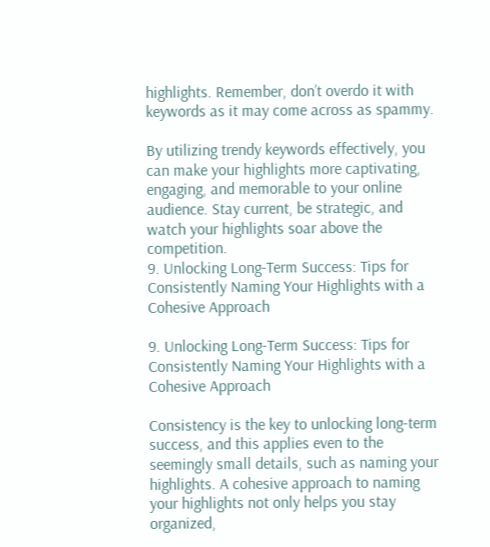highlights. Remember, don’t overdo it with keywords as it may come across as spammy.

By utilizing trendy keywords effectively, you can make your highlights more captivating, engaging, and memorable to your online audience. Stay current, be strategic, and watch your highlights soar above the competition.
9. Unlocking Long-Term Success: Tips for Consistently Naming Your Highlights with a Cohesive Approach

9. Unlocking Long-Term Success: Tips for Consistently Naming Your Highlights with a Cohesive Approach

Consistency is the key to unlocking long-term success, and this applies even to the seemingly small details, such as naming your highlights. A cohesive approach to naming your highlights not only helps you stay organized,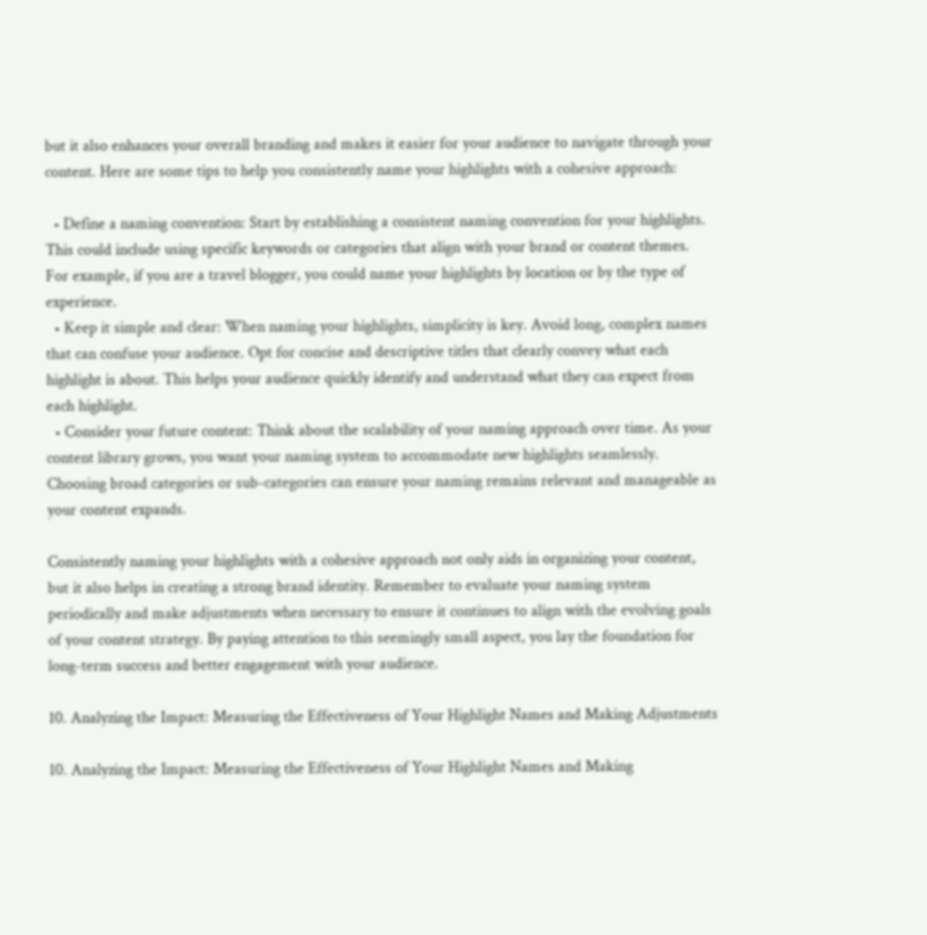but it also enhances your overall branding and makes it easier for your audience to navigate through your content. Here are some tips to help you consistently name your highlights with a cohesive approach:

  • Define a naming convention: Start by establishing a consistent naming convention for your highlights. This could include using specific keywords or categories that align with your brand or content themes. For example, if you are a travel blogger, you could name your highlights by location or by the type of experience.
  • Keep it simple and clear: When naming your highlights, simplicity is key. Avoid long, complex names that can confuse your audience. Opt for concise and descriptive titles that clearly convey what each highlight is about. This helps your audience quickly identify and understand what they can expect from each highlight.
  • Consider your future content: Think about the scalability of your naming approach over time. As your content library grows, you want your naming system to accommodate new highlights seamlessly. Choosing broad categories or sub-categories can ensure your naming remains relevant and manageable as your content expands.

Consistently naming your highlights with a cohesive approach not only aids in organizing your content, but it also helps in creating a strong brand identity. Remember to evaluate your naming system periodically and make adjustments when necessary to ensure it continues to align with the evolving goals of your content strategy. By paying attention to this seemingly small aspect, you lay the foundation for long-term success and better engagement with your audience.

10. Analyzing the Impact: Measuring the Effectiveness of Your Highlight Names and Making Adjustments

10. Analyzing the Impact: Measuring the Effectiveness of Your Highlight Names and Making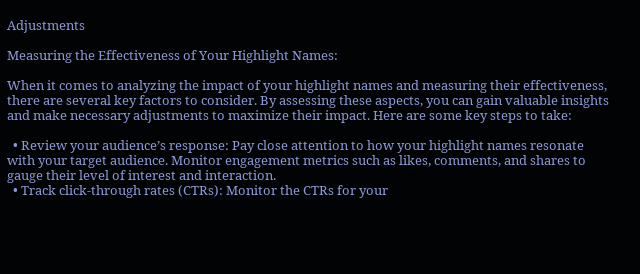Adjustments

Measuring the Effectiveness of Your Highlight Names:

When it comes to analyzing the impact of your highlight names and measuring their effectiveness, there are several key factors to consider. By assessing these aspects, you can gain valuable insights and make necessary adjustments to maximize their impact. Here are some key steps to take:

  • Review your audience’s response: Pay close attention to how your highlight names resonate with your target audience. Monitor engagement metrics such as likes, comments, and shares to gauge their level of interest and interaction.
  • Track click-through rates (CTRs): Monitor the CTRs for your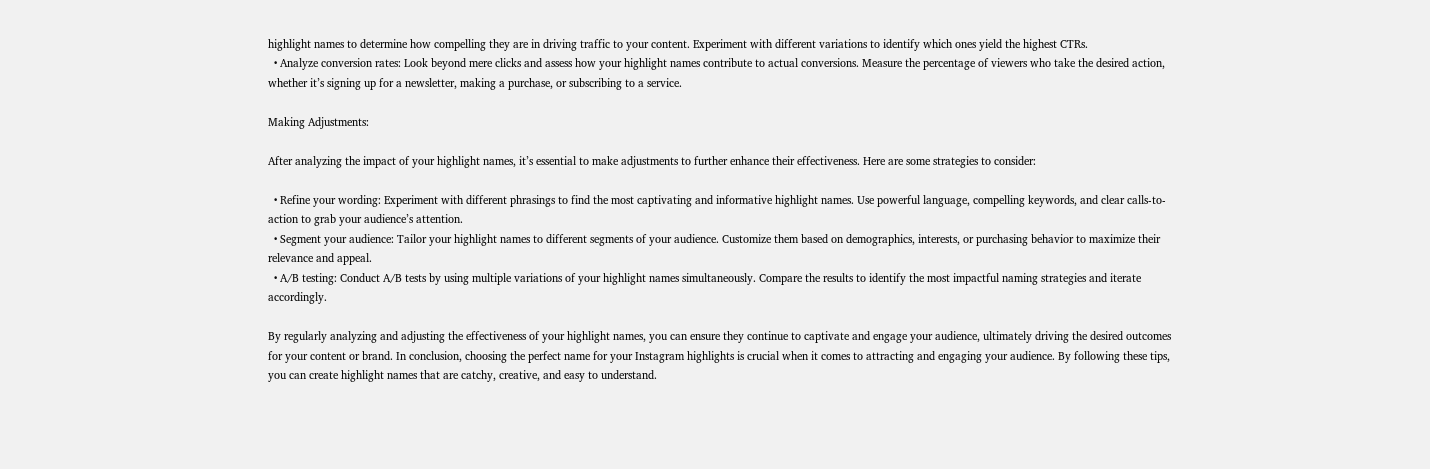highlight names to determine how compelling they are in driving traffic to your content. Experiment with different variations to identify which ones yield the highest CTRs.
  • Analyze conversion rates: Look beyond mere clicks and assess how your highlight names contribute to actual conversions. Measure the percentage of viewers who take the desired action, whether it’s signing up for a newsletter, making a purchase, or subscribing to a service.

Making Adjustments:

After analyzing the impact of your highlight names, it’s essential to make adjustments to further enhance their effectiveness. Here are some strategies to consider:

  • Refine your wording: Experiment with different phrasings to find the most captivating and informative highlight names. Use powerful language, compelling keywords, and clear calls-to-action to grab your audience’s attention.
  • Segment your audience: Tailor your highlight names to different segments of your audience. Customize them based on demographics, interests, or purchasing behavior to maximize their relevance and appeal.
  • A/B testing: Conduct A/B tests by using multiple variations of your highlight names simultaneously. Compare the results to identify the most impactful naming strategies and iterate accordingly.

By regularly analyzing and adjusting the effectiveness of your highlight names, you can ensure they continue to captivate and engage your audience, ultimately driving the desired outcomes for your content or brand. In conclusion, choosing the perfect name for your Instagram highlights is crucial when it comes to attracting and engaging your audience. By following these tips, you can create highlight names that are catchy, creative, and easy to understand.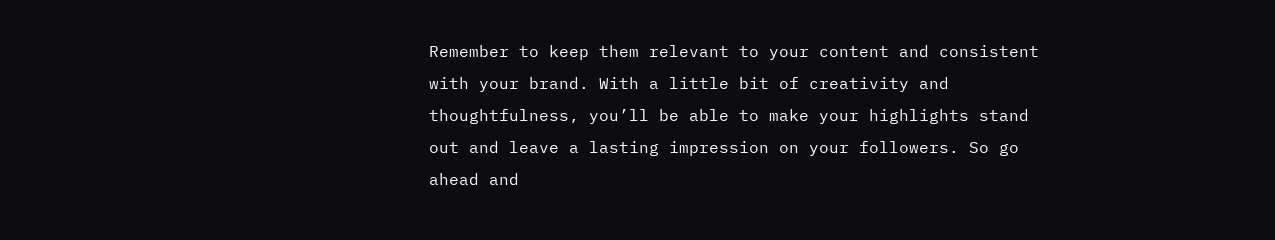Remember to keep them relevant to your content and consistent with your brand. With a little bit of creativity and thoughtfulness, you’ll be able to make your highlights stand out and leave a lasting impression on your followers. So go ahead and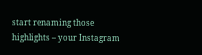start renaming those highlights – your Instagram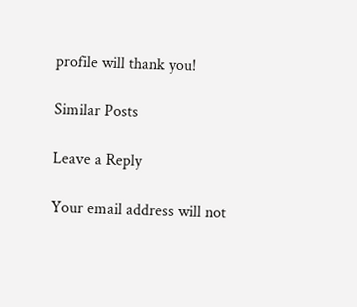profile will thank you!

Similar Posts

Leave a Reply

Your email address will not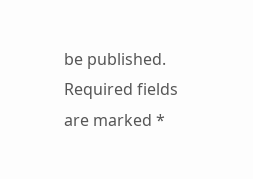be published. Required fields are marked *